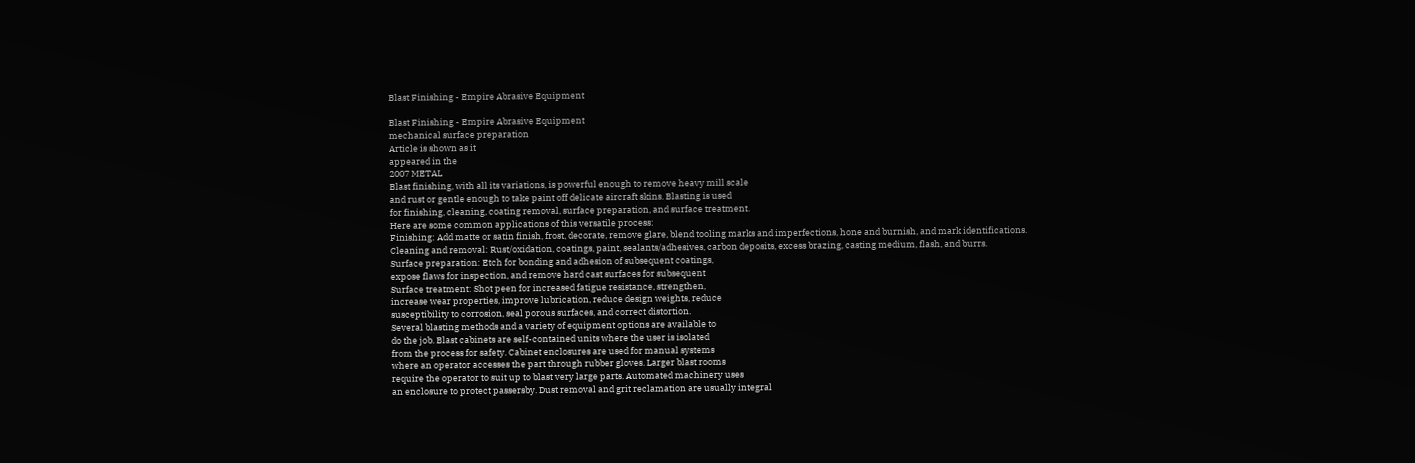Blast Finishing - Empire Abrasive Equipment

Blast Finishing - Empire Abrasive Equipment
mechanical surface preparation
Article is shown as it
appeared in the
2007 METAL
Blast finishing, with all its variations, is powerful enough to remove heavy mill scale
and rust or gentle enough to take paint off delicate aircraft skins. Blasting is used
for finishing, cleaning, coating removal, surface preparation, and surface treatment.
Here are some common applications of this versatile process:
Finishing: Add matte or satin finish, frost, decorate, remove glare, blend tooling marks and imperfections, hone and burnish, and mark identifications.
Cleaning and removal: Rust/oxidation, coatings, paint, sealants/adhesives, carbon deposits, excess brazing, casting medium, flash, and burrs.
Surface preparation: Etch for bonding and adhesion of subsequent coatings,
expose flaws for inspection, and remove hard cast surfaces for subsequent
Surface treatment: Shot peen for increased fatigue resistance, strengthen,
increase wear properties, improve lubrication, reduce design weights, reduce
susceptibility to corrosion, seal porous surfaces, and correct distortion.
Several blasting methods and a variety of equipment options are available to
do the job. Blast cabinets are self-contained units where the user is isolated
from the process for safety. Cabinet enclosures are used for manual systems
where an operator accesses the part through rubber gloves. Larger blast rooms
require the operator to suit up to blast very large parts. Automated machinery uses
an enclosure to protect passersby. Dust removal and grit reclamation are usually integral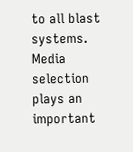to all blast systems.
Media selection plays an important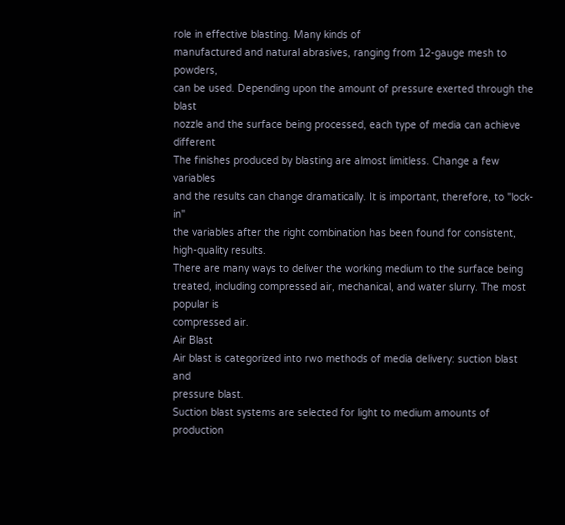role in effective blasting. Many kinds of
manufactured and natural abrasives, ranging from 12-gauge mesh to powders,
can be used. Depending upon the amount of pressure exerted through the blast
nozzle and the surface being processed, each type of media can achieve different
The finishes produced by blasting are almost limitless. Change a few variables
and the results can change dramatically. It is important, therefore, to "lock-in"
the variables after the right combination has been found for consistent, high-quality results.
There are many ways to deliver the working medium to the surface being treated, including compressed air, mechanical, and water slurry. The most popular is
compressed air.
Air Blast
Air blast is categorized into rwo methods of media delivery: suction blast and
pressure blast.
Suction blast systems are selected for light to medium amounts of production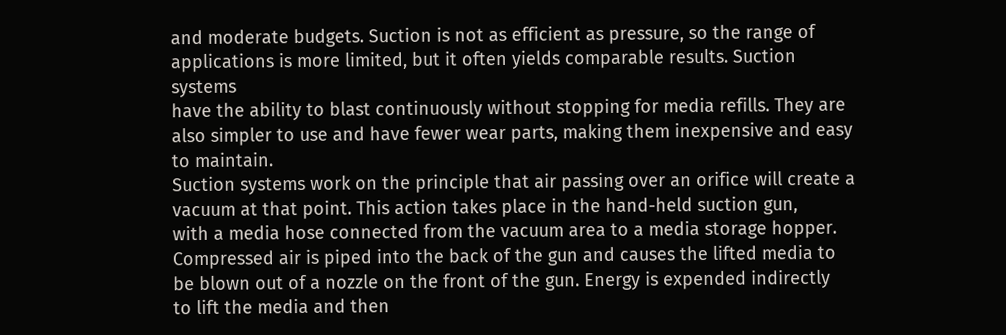and moderate budgets. Suction is not as efficient as pressure, so the range of applications is more limited, but it often yields comparable results. Suction systems
have the ability to blast continuously without stopping for media refills. They are
also simpler to use and have fewer wear parts, making them inexpensive and easy
to maintain.
Suction systems work on the principle that air passing over an orifice will create a vacuum at that point. This action takes place in the hand-held suction gun,
with a media hose connected from the vacuum area to a media storage hopper.
Compressed air is piped into the back of the gun and causes the lifted media to
be blown out of a nozzle on the front of the gun. Energy is expended indirectly
to lift the media and then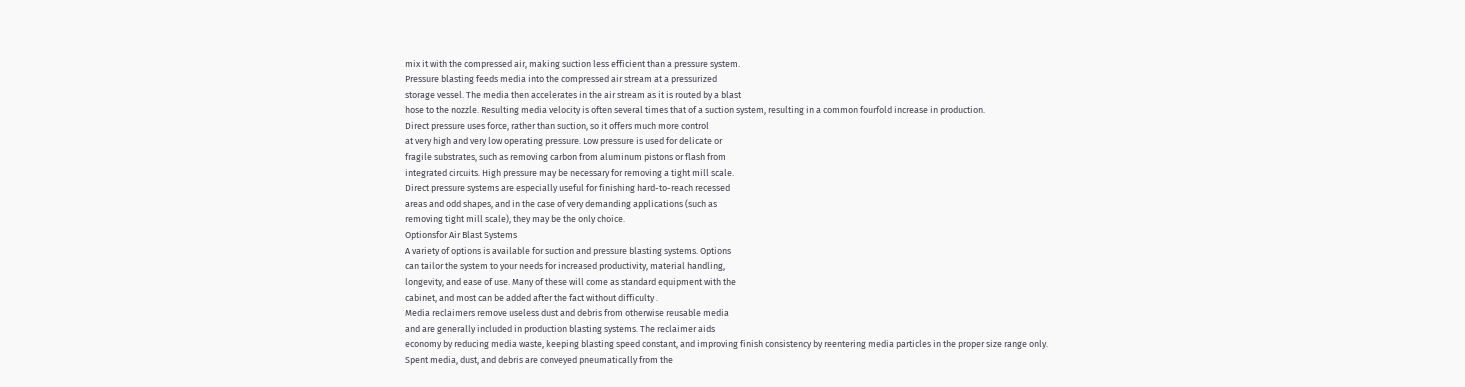mix it with the compressed air, making suction less efficient than a pressure system.
Pressure blasting feeds media into the compressed air stream at a pressurized
storage vessel. The media then accelerates in the air stream as it is routed by a blast
hose to the nozzle. Resulting media velocity is often several times that of a suction system, resulting in a common fourfold increase in production.
Direct pressure uses force, rather than suction, so it offers much more control
at very high and very low operating pressure. Low pressure is used for delicate or
fragile substrates, such as removing carbon from aluminum pistons or flash from
integrated circuits. High pressure may be necessary for removing a tight mill scale.
Direct pressure systems are especially useful for finishing hard-to-reach recessed
areas and odd shapes, and in the case of very demanding applications (such as
removing tight mill scale), they may be the only choice.
Optionsfor Air Blast Systems
A variety of options is available for suction and pressure blasting systems. Options
can tailor the system to your needs for increased productivity, material handling,
longevity, and ease of use. Many of these will come as standard equipment with the
cabinet, and most can be added after the fact without difficulty .
Media reclaimers remove useless dust and debris from otherwise reusable media
and are generally included in production blasting systems. The reclaimer aids
economy by reducing media waste, keeping blasting speed constant, and improving finish consistency by reentering media particles in the proper size range only.
Spent media, dust, and debris are conveyed pneumatically from the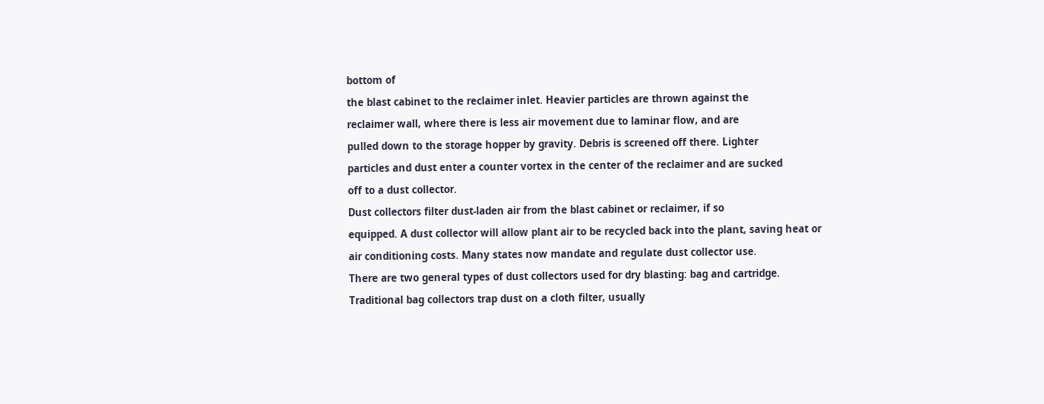bottom of
the blast cabinet to the reclaimer inlet. Heavier particles are thrown against the
reclaimer wall, where there is less air movement due to laminar flow, and are
pulled down to the storage hopper by gravity. Debris is screened off there. Lighter
particles and dust enter a counter vortex in the center of the reclaimer and are sucked
off to a dust collector.
Dust collectors filter dust-laden air from the blast cabinet or reclaimer, if so
equipped. A dust collector will allow plant air to be recycled back into the plant, saving heat or air conditioning costs. Many states now mandate and regulate dust collector use.
There are two general types of dust collectors used for dry blasting: bag and cartridge. Traditional bag collectors trap dust on a cloth filter, usually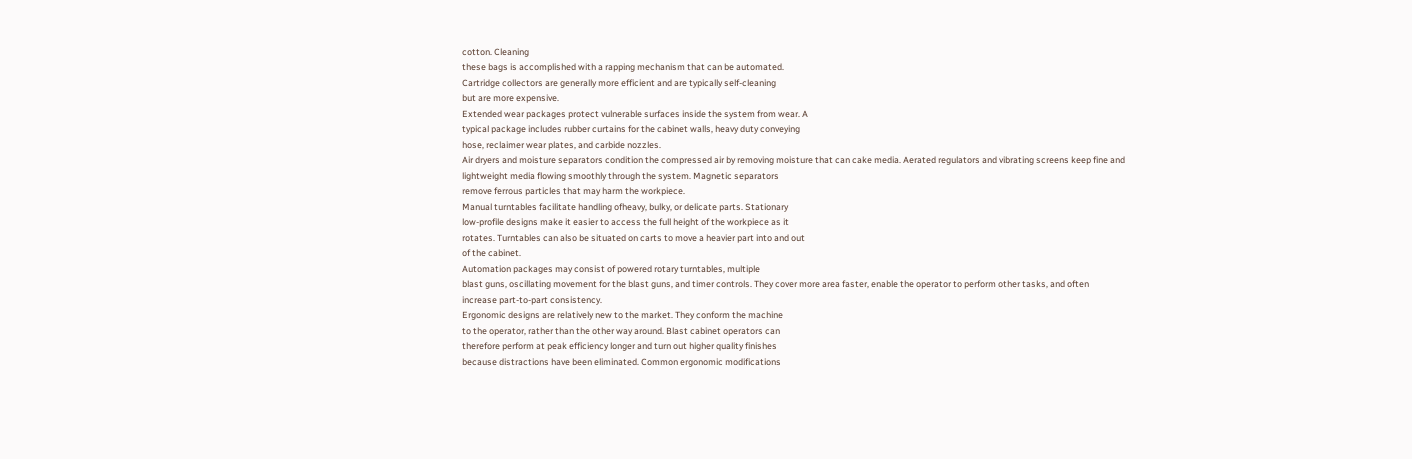cotton. Cleaning
these bags is accomplished with a rapping mechanism that can be automated.
Cartridge collectors are generally more efficient and are typically self-cleaning
but are more expensive.
Extended wear packages protect vulnerable surfaces inside the system from wear. A
typical package includes rubber curtains for the cabinet walls, heavy duty conveying
hose, reclaimer wear plates, and carbide nozzles.
Air dryers and moisture separators condition the compressed air by removing moisture that can cake media. Aerated regulators and vibrating screens keep fine and
lightweight media flowing smoothly through the system. Magnetic separators
remove ferrous particles that may harm the workpiece.
Manual turntables facilitate handling ofheavy, bulky, or delicate parts. Stationary
low-profile designs make it easier to access the full height of the workpiece as it
rotates. Turntables can also be situated on carts to move a heavier part into and out
of the cabinet.
Automation packages may consist of powered rotary turntables, multiple
blast guns, oscillating movement for the blast guns, and timer controls. They cover more area faster, enable the operator to perform other tasks, and often
increase part-to-part consistency.
Ergonomic designs are relatively new to the market. They conform the machine
to the operator, rather than the other way around. Blast cabinet operators can
therefore perform at peak efficiency longer and turn out higher quality finishes
because distractions have been eliminated. Common ergonomic modifications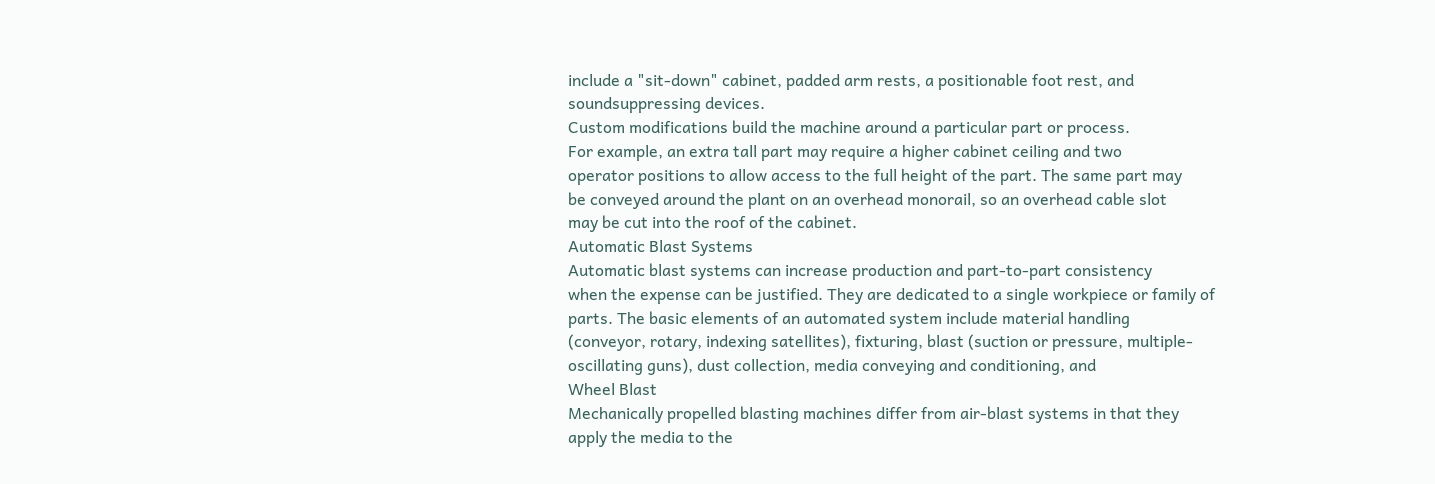include a "sit-down" cabinet, padded arm rests, a positionable foot rest, and soundsuppressing devices.
Custom modifications build the machine around a particular part or process.
For example, an extra tall part may require a higher cabinet ceiling and two
operator positions to allow access to the full height of the part. The same part may
be conveyed around the plant on an overhead monorail, so an overhead cable slot
may be cut into the roof of the cabinet.
Automatic Blast Systems
Automatic blast systems can increase production and part-to-part consistency
when the expense can be justified. They are dedicated to a single workpiece or family of parts. The basic elements of an automated system include material handling
(conveyor, rotary, indexing satellites), fixturing, blast (suction or pressure, multiple-oscillating guns), dust collection, media conveying and conditioning, and
Wheel Blast
Mechanically propelled blasting machines differ from air-blast systems in that they
apply the media to the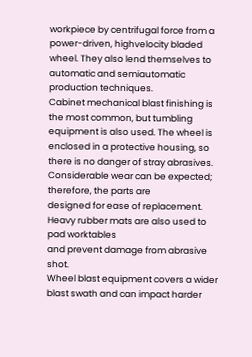workpiece by centrifugal force from a power-driven, highvelocity bladed wheel. They also lend themselves to automatic and semiautomatic production techniques.
Cabinet mechanical blast finishing is the most common, but tumbling equipment is also used. The wheel is enclosed in a protective housing, so there is no danger of stray abrasives. Considerable wear can be expected; therefore, the parts are
designed for ease of replacement. Heavy rubber mats are also used to pad worktables
and prevent damage from abrasive shot.
Wheel blast equipment covers a wider blast swath and can impact harder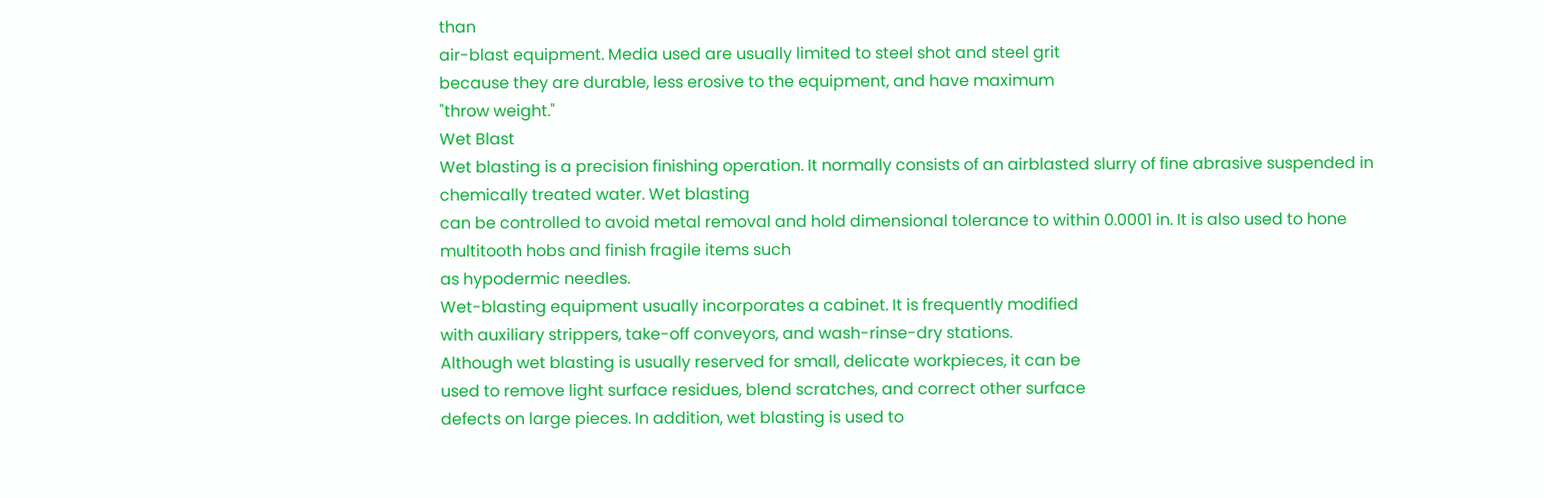than
air-blast equipment. Media used are usually limited to steel shot and steel grit
because they are durable, less erosive to the equipment, and have maximum
"throw weight."
Wet Blast
Wet blasting is a precision finishing operation. It normally consists of an airblasted slurry of fine abrasive suspended in chemically treated water. Wet blasting
can be controlled to avoid metal removal and hold dimensional tolerance to within 0.0001 in. It is also used to hone multitooth hobs and finish fragile items such
as hypodermic needles.
Wet-blasting equipment usually incorporates a cabinet. It is frequently modified
with auxiliary strippers, take-off conveyors, and wash-rinse-dry stations.
Although wet blasting is usually reserved for small, delicate workpieces, it can be
used to remove light surface residues, blend scratches, and correct other surface
defects on large pieces. In addition, wet blasting is used to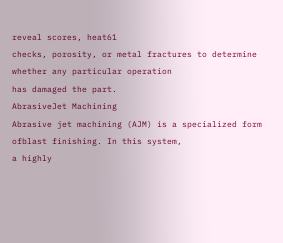reveal scores, heat61
checks, porosity, or metal fractures to determine whether any particular operation
has damaged the part.
AbrasiveJet Machining
Abrasive jet machining (AJM) is a specialized form ofblast finishing. In this system,
a highly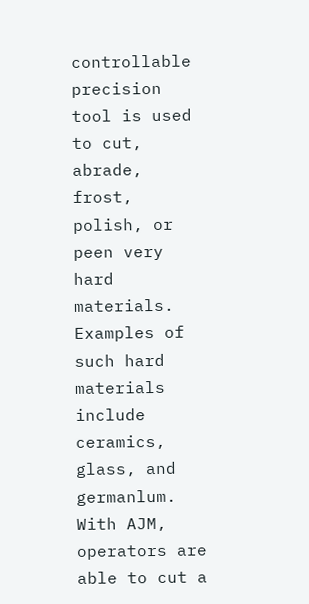controllable precision tool is used to cut, abrade, frost, polish, or peen very
hard materials. Examples of such hard materials include ceramics, glass, and germanlum.
With AJM, operators are able to cut a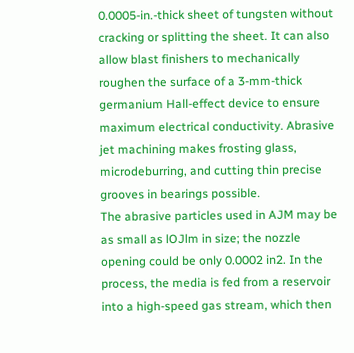0.0005-in.-thick sheet of tungsten without
cracking or splitting the sheet. It can also allow blast finishers to mechanically roughen the surface of a 3-mm-thick germanium Hall-effect device to ensure maximum electrical conductivity. Abrasive jet machining makes frosting glass, microdeburring, and cutting thin precise grooves in bearings possible.
The abrasive particles used in AJM may be as small as lOJlm in size; the nozzle
opening could be only 0.0002 in2. In the process, the media is fed from a reservoir
into a high-speed gas stream, which then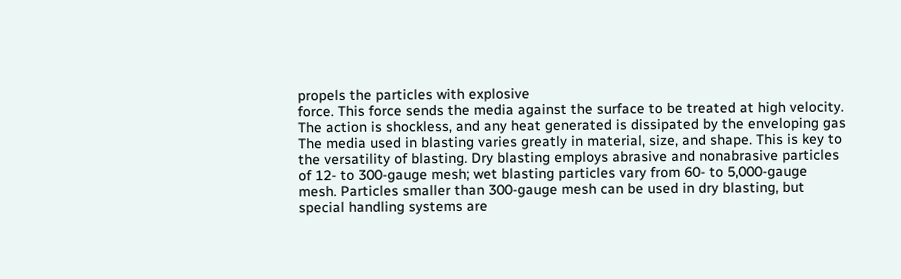propels the particles with explosive
force. This force sends the media against the surface to be treated at high velocity.
The action is shockless, and any heat generated is dissipated by the enveloping gas
The media used in blasting varies greatly in material, size, and shape. This is key to
the versatility of blasting. Dry blasting employs abrasive and nonabrasive particles
of 12- to 300-gauge mesh; wet blasting particles vary from 60- to 5,000-gauge
mesh. Particles smaller than 300-gauge mesh can be used in dry blasting, but
special handling systems are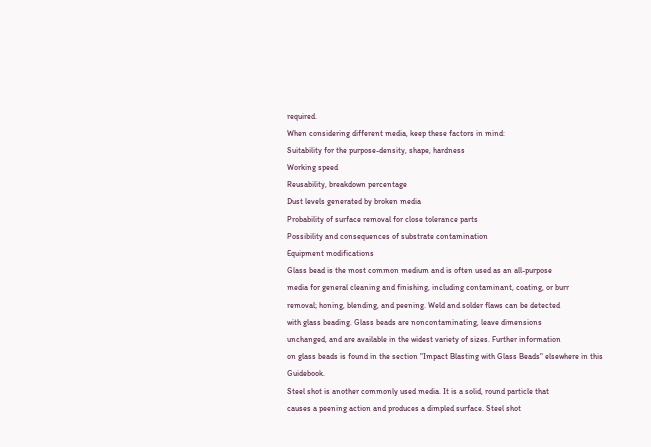required.
When considering different media, keep these factors in mind:
Suitability for the purpose-density, shape, hardness
Working speed
Reusability, breakdown percentage
Dust levels generated by broken media
Probability of surface removal for close tolerance parts
Possibility and consequences of substrate contamination
Equipment modifications
Glass bead is the most common medium and is often used as an all-purpose
media for general cleaning and finishing, including contaminant, coating, or burr
removal; honing, blending, and peening. Weld and solder flaws can be detected
with glass beading. Glass beads are noncontaminating, leave dimensions
unchanged, and are available in the widest variety of sizes. Further information
on glass beads is found in the section "Impact Blasting with Glass Beads" elsewhere in this Guidebook.
Steel shot is another commonly used media. It is a solid, round particle that
causes a peening action and produces a dimpled surface. Steel shot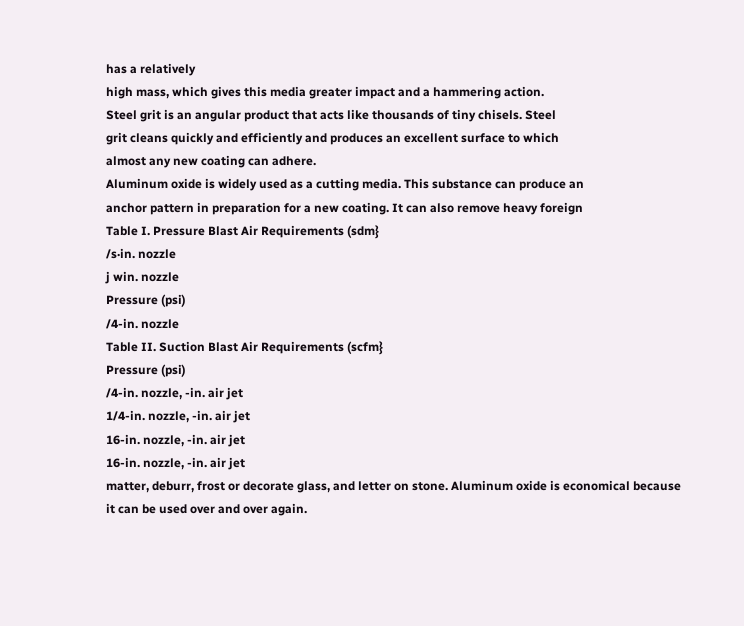has a relatively
high mass, which gives this media greater impact and a hammering action.
Steel grit is an angular product that acts like thousands of tiny chisels. Steel
grit cleans quickly and efficiently and produces an excellent surface to which
almost any new coating can adhere.
Aluminum oxide is widely used as a cutting media. This substance can produce an
anchor pattern in preparation for a new coating. It can also remove heavy foreign
Table I. Pressure Blast Air Requirements (sdm}
/s·in. nozzle
j win. nozzle
Pressure (psi)
/4-in. nozzle
Table II. Suction Blast Air Requirements (scfm}
Pressure (psi)
/4-in. nozzle, -in. air jet
1/4-in. nozzle, -in. air jet
16-in. nozzle, -in. air jet
16-in. nozzle, -in. air jet
matter, deburr, frost or decorate glass, and letter on stone. Aluminum oxide is economical because it can be used over and over again.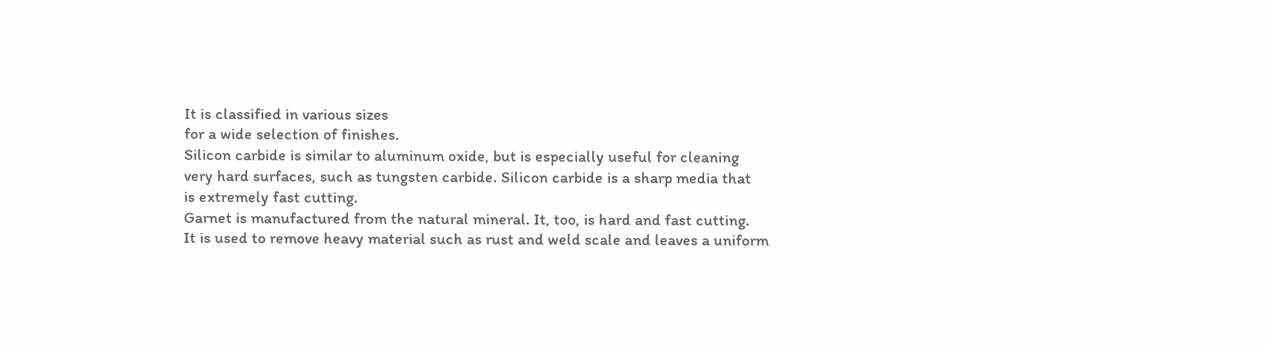It is classified in various sizes
for a wide selection of finishes.
Silicon carbide is similar to aluminum oxide, but is especially useful for cleaning
very hard surfaces, such as tungsten carbide. Silicon carbide is a sharp media that
is extremely fast cutting.
Garnet is manufactured from the natural mineral. It, too, is hard and fast cutting.
It is used to remove heavy material such as rust and weld scale and leaves a uniform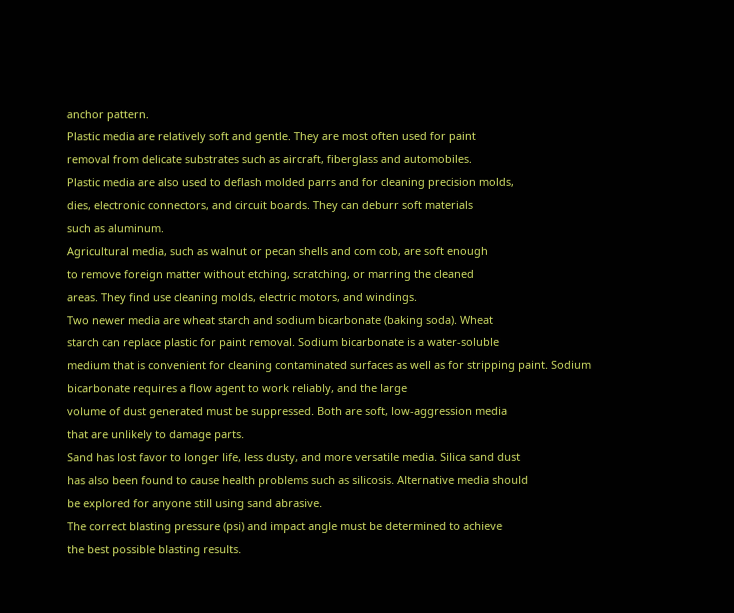anchor pattern.
Plastic media are relatively soft and gentle. They are most often used for paint
removal from delicate substrates such as aircraft, fiberglass and automobiles.
Plastic media are also used to deflash molded parrs and for cleaning precision molds,
dies, electronic connectors, and circuit boards. They can deburr soft materials
such as aluminum.
Agricultural media, such as walnut or pecan shells and com cob, are soft enough
to remove foreign matter without etching, scratching, or marring the cleaned
areas. They find use cleaning molds, electric motors, and windings.
Two newer media are wheat starch and sodium bicarbonate (baking soda). Wheat
starch can replace plastic for paint removal. Sodium bicarbonate is a water-soluble
medium that is convenient for cleaning contaminated surfaces as well as for stripping paint. Sodium bicarbonate requires a flow agent to work reliably, and the large
volume of dust generated must be suppressed. Both are soft, low-aggression media
that are unlikely to damage parts.
Sand has lost favor to longer life, less dusty, and more versatile media. Silica sand dust
has also been found to cause health problems such as silicosis. Alternative media should
be explored for anyone still using sand abrasive.
The correct blasting pressure (psi) and impact angle must be determined to achieve
the best possible blasting results.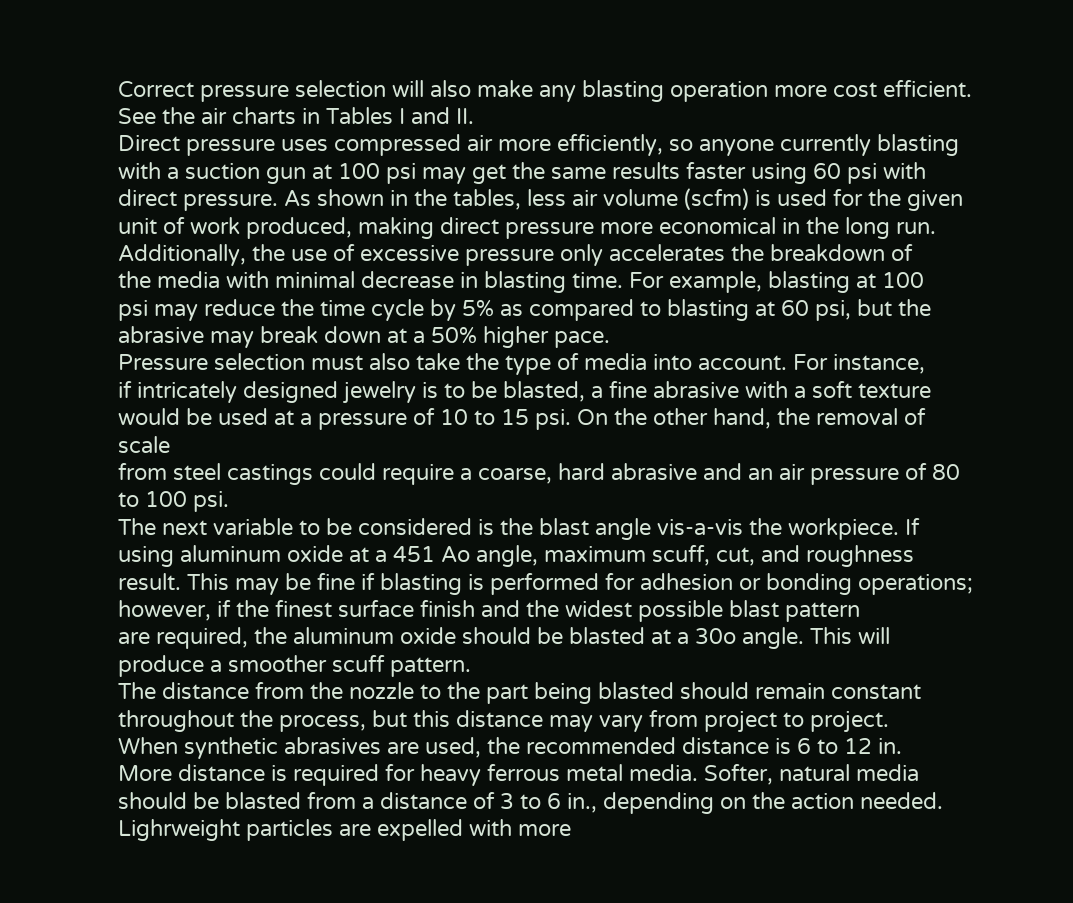Correct pressure selection will also make any blasting operation more cost efficient. See the air charts in Tables I and II.
Direct pressure uses compressed air more efficiently, so anyone currently blasting with a suction gun at 100 psi may get the same results faster using 60 psi with
direct pressure. As shown in the tables, less air volume (scfm) is used for the given
unit of work produced, making direct pressure more economical in the long run.
Additionally, the use of excessive pressure only accelerates the breakdown of
the media with minimal decrease in blasting time. For example, blasting at 100
psi may reduce the time cycle by 5% as compared to blasting at 60 psi, but the abrasive may break down at a 50% higher pace.
Pressure selection must also take the type of media into account. For instance,
if intricately designed jewelry is to be blasted, a fine abrasive with a soft texture
would be used at a pressure of 10 to 15 psi. On the other hand, the removal of scale
from steel castings could require a coarse, hard abrasive and an air pressure of 80
to 100 psi.
The next variable to be considered is the blast angle vis-a-vis the workpiece. If
using aluminum oxide at a 451 Ao angle, maximum scuff, cut, and roughness
result. This may be fine if blasting is performed for adhesion or bonding operations; however, if the finest surface finish and the widest possible blast pattern
are required, the aluminum oxide should be blasted at a 30o angle. This will produce a smoother scuff pattern.
The distance from the nozzle to the part being blasted should remain constant
throughout the process, but this distance may vary from project to project.
When synthetic abrasives are used, the recommended distance is 6 to 12 in.
More distance is required for heavy ferrous metal media. Softer, natural media
should be blasted from a distance of 3 to 6 in., depending on the action needed.
Lighrweight particles are expelled with more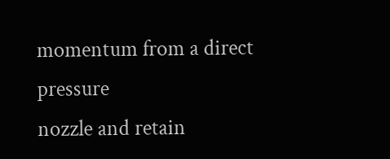momentum from a direct pressure
nozzle and retain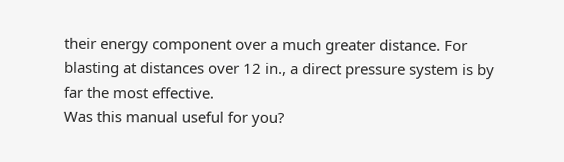their energy component over a much greater distance. For blasting at distances over 12 in., a direct pressure system is by far the most effective.
Was this manual useful for you?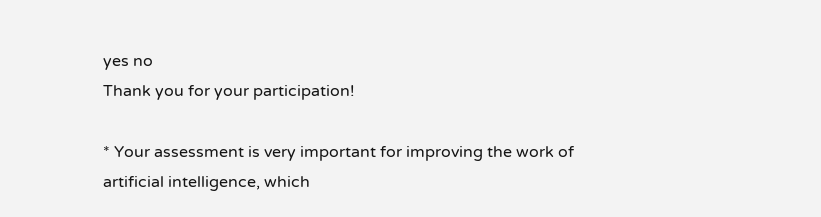yes no
Thank you for your participation!

* Your assessment is very important for improving the work of artificial intelligence, which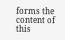forms the content of this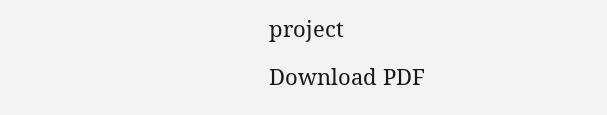project

Download PDF